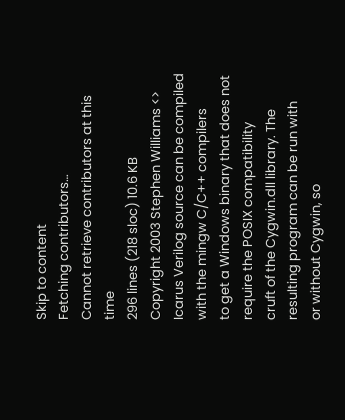Skip to content
Fetching contributors…
Cannot retrieve contributors at this time
296 lines (218 sloc) 10.6 KB
Copyright 2003 Stephen Williams <>
Icarus Verilog source can be compiled with the mingw C/C++ compilers
to get a Windows binary that does not require the POSIX compatibility
cruft of the Cygwin.dll library. The resulting program can be run with
or without Cygwin, so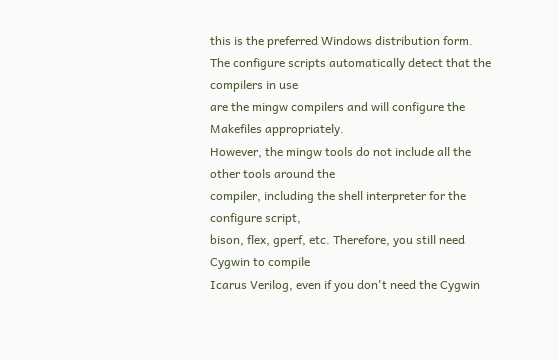this is the preferred Windows distribution form.
The configure scripts automatically detect that the compilers in use
are the mingw compilers and will configure the Makefiles appropriately.
However, the mingw tools do not include all the other tools around the
compiler, including the shell interpreter for the configure script,
bison, flex, gperf, etc. Therefore, you still need Cygwin to compile
Icarus Verilog, even if you don't need the Cygwin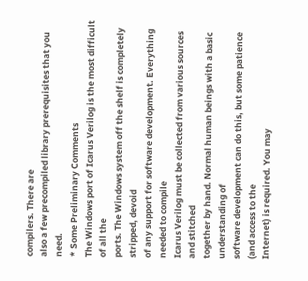compilers. There are
also a few precompiled library prerequisites that you need.
* Some Preliminary Comments
The Windows port of Icarus Verilog is the most difficult of all the
ports. The Windows system off the shelf is completely stripped, devoid
of any support for software development. Everything needed to compile
Icarus Verilog must be collected from various sources and stitched
together by hand. Normal human beings with a basic understanding of
software development can do this, but some patience (and access to the
Internet) is required. You may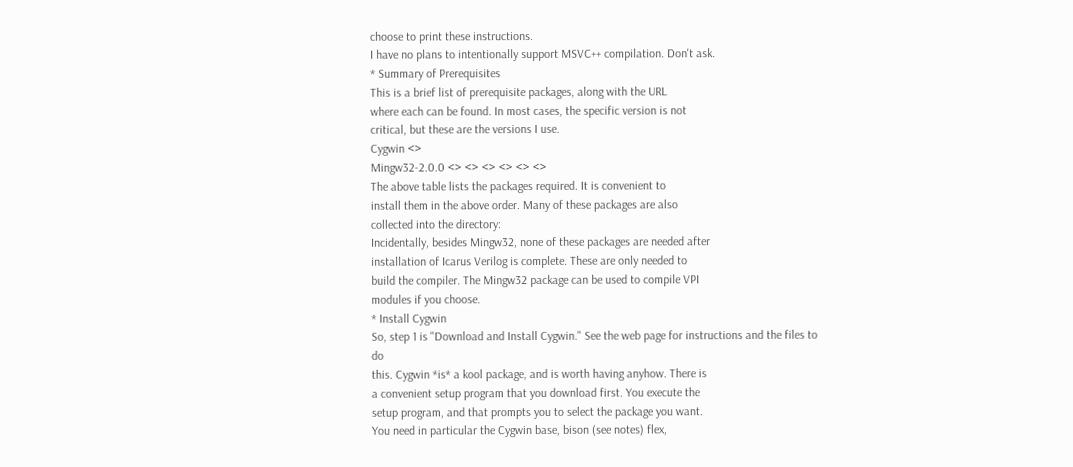choose to print these instructions.
I have no plans to intentionally support MSVC++ compilation. Don't ask.
* Summary of Prerequisites
This is a brief list of prerequisite packages, along with the URL
where each can be found. In most cases, the specific version is not
critical, but these are the versions I use.
Cygwin <>
Mingw32-2.0.0 <> <> <> <> <> <>
The above table lists the packages required. It is convenient to
install them in the above order. Many of these packages are also
collected into the directory:
Incidentally, besides Mingw32, none of these packages are needed after
installation of Icarus Verilog is complete. These are only needed to
build the compiler. The Mingw32 package can be used to compile VPI
modules if you choose.
* Install Cygwin
So, step 1 is "Download and Install Cygwin." See the web page for instructions and the files to do
this. Cygwin *is* a kool package, and is worth having anyhow. There is
a convenient setup program that you download first. You execute the
setup program, and that prompts you to select the package you want.
You need in particular the Cygwin base, bison (see notes) flex,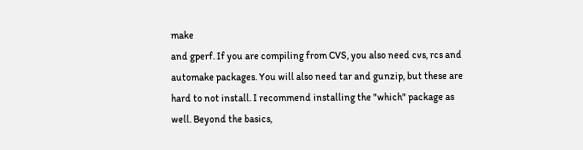make
and gperf. If you are compiling from CVS, you also need cvs, rcs and
automake packages. You will also need tar and gunzip, but these are
hard to not install. I recommend installing the "which" package as
well. Beyond the basics,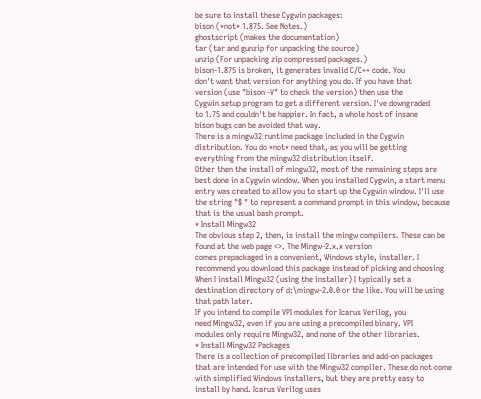be sure to install these Cygwin packages:
bison (*not* 1.875. See Notes.)
ghostscript (makes the documentation)
tar (tar and gunzip for unpacking the source)
unzip (For unpacking zip compressed packages.)
bison-1.875 is broken, it generates invalid C/C++ code. You
don't want that version for anything you do. If you have that
version (use "bison -V" to check the version) then use the
Cygwin setup program to get a different version. I've downgraded
to 1.75 and couldn't be happier. In fact, a whole host of insane
bison bugs can be avoided that way.
There is a mingw32 runtime package included in the Cygwin
distribution. You do *not* need that, as you will be getting
everything from the mingw32 distribution itself.
Other then the install of mingw32, most of the remaining steps are
best done in a Cygwin window. When you installed Cygwin, a start menu
entry was created to allow you to start up the Cygwin window. I'll use
the string "$ " to represent a command prompt in this window, because
that is the usual bash prompt.
* Install Mingw32
The obvious step 2, then, is install the mingw compilers. These can be
found at the web page <>. The Mingw-2.x.x version
comes prepackaged in a convenient, Windows style, installer. I
recommend you download this package instead of picking and choosing
When I install Mingw32 (using the installer) I typically set a
destination directory of d:\mingw-2.0.0 or the like. You will be using
that path later.
If you intend to compile VPI modules for Icarus Verilog, you
need Mingw32, even if you are using a precompiled binary. VPI
modules only require Mingw32, and none of the other libraries.
* Install Mingw32 Packages
There is a collection of precompiled libraries and add-on packages
that are intended for use with the Mingw32 compiler. These do not come
with simplified Windows installers, but they are pretty easy to
install by hand. Icarus Verilog uses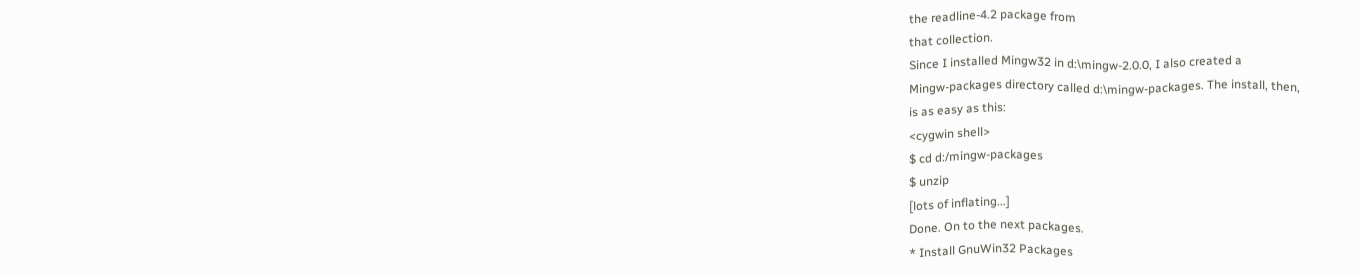the readline-4.2 package from
that collection.
Since I installed Mingw32 in d:\mingw-2.0.0, I also created a
Mingw-packages directory called d:\mingw-packages. The install, then,
is as easy as this:
<cygwin shell>
$ cd d:/mingw-packages
$ unzip
[lots of inflating...]
Done. On to the next packages.
* Install GnuWin32 Packages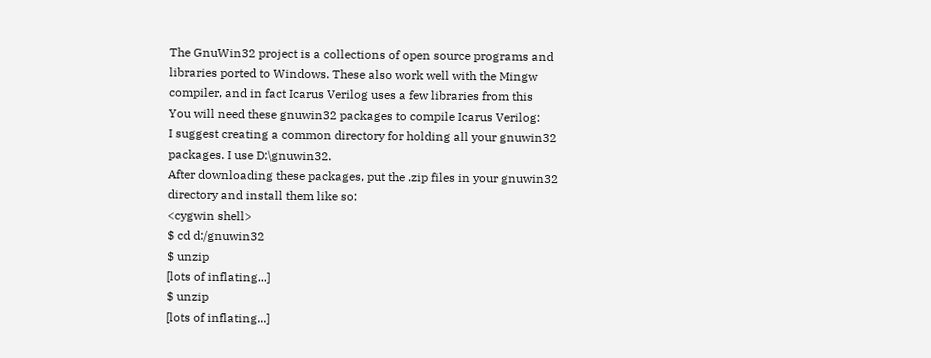The GnuWin32 project is a collections of open source programs and
libraries ported to Windows. These also work well with the Mingw
compiler, and in fact Icarus Verilog uses a few libraries from this
You will need these gnuwin32 packages to compile Icarus Verilog:
I suggest creating a common directory for holding all your gnuwin32
packages. I use D:\gnuwin32.
After downloading these packages, put the .zip files in your gnuwin32
directory and install them like so:
<cygwin shell>
$ cd d:/gnuwin32
$ unzip
[lots of inflating...]
$ unzip
[lots of inflating...]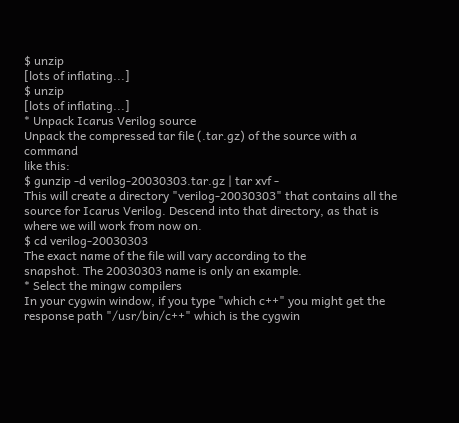$ unzip
[lots of inflating...]
$ unzip
[lots of inflating...]
* Unpack Icarus Verilog source
Unpack the compressed tar file (.tar.gz) of the source with a command
like this:
$ gunzip -d verilog-20030303.tar.gz | tar xvf -
This will create a directory "verilog-20030303" that contains all the
source for Icarus Verilog. Descend into that directory, as that is
where we will work from now on.
$ cd verilog-20030303
The exact name of the file will vary according to the
snapshot. The 20030303 name is only an example.
* Select the mingw compilers
In your cygwin window, if you type "which c++" you might get the
response path "/usr/bin/c++" which is the cygwin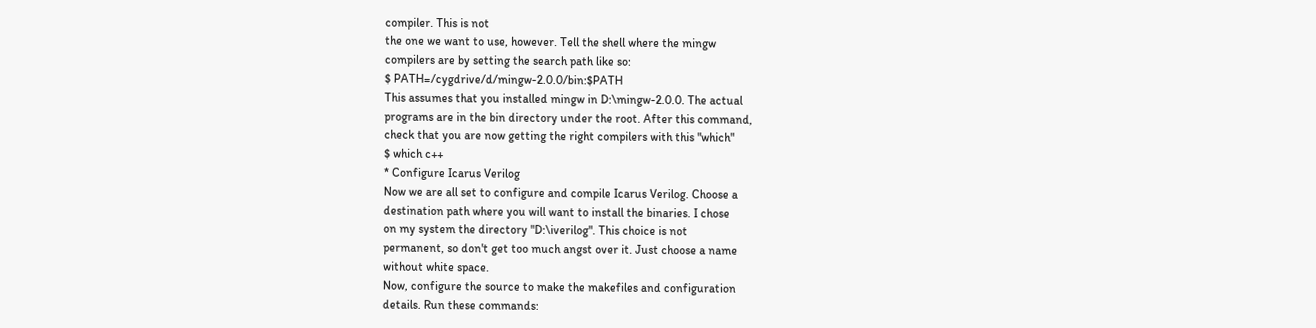compiler. This is not
the one we want to use, however. Tell the shell where the mingw
compilers are by setting the search path like so:
$ PATH=/cygdrive/d/mingw-2.0.0/bin:$PATH
This assumes that you installed mingw in D:\mingw-2.0.0. The actual
programs are in the bin directory under the root. After this command,
check that you are now getting the right compilers with this "which"
$ which c++
* Configure Icarus Verilog
Now we are all set to configure and compile Icarus Verilog. Choose a
destination path where you will want to install the binaries. I chose
on my system the directory "D:\iverilog". This choice is not
permanent, so don't get too much angst over it. Just choose a name
without white space.
Now, configure the source to make the makefiles and configuration
details. Run these commands: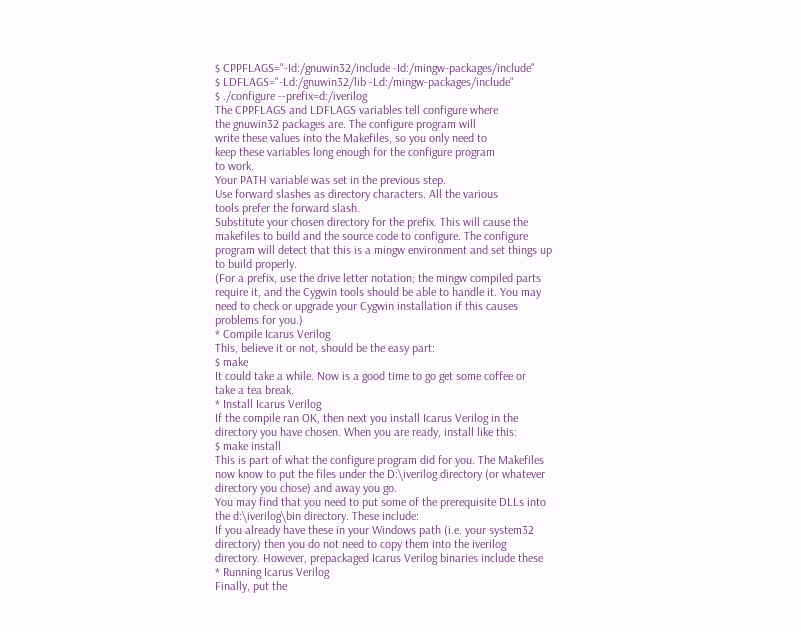$ CPPFLAGS="-Id:/gnuwin32/include -Id:/mingw-packages/include"
$ LDFLAGS="-Ld:/gnuwin32/lib -Ld:/mingw-packages/include"
$ ./configure --prefix=d:/iverilog
The CPPFLAGS and LDFLAGS variables tell configure where
the gnuwin32 packages are. The configure program will
write these values into the Makefiles, so you only need to
keep these variables long enough for the configure program
to work.
Your PATH variable was set in the previous step.
Use forward slashes as directory characters. All the various
tools prefer the forward slash.
Substitute your chosen directory for the prefix. This will cause the
makefiles to build and the source code to configure. The configure
program will detect that this is a mingw environment and set things up
to build properly.
(For a prefix, use the drive letter notation; the mingw compiled parts
require it, and the Cygwin tools should be able to handle it. You may
need to check or upgrade your Cygwin installation if this causes
problems for you.)
* Compile Icarus Verilog
This, believe it or not, should be the easy part:
$ make
It could take a while. Now is a good time to go get some coffee or
take a tea break.
* Install Icarus Verilog
If the compile ran OK, then next you install Icarus Verilog in the
directory you have chosen. When you are ready, install like this:
$ make install
This is part of what the configure program did for you. The Makefiles
now know to put the files under the D:\iverilog directory (or whatever
directory you chose) and away you go.
You may find that you need to put some of the prerequisite DLLs into
the d:\iverilog\bin directory. These include:
If you already have these in your Windows path (i.e. your system32
directory) then you do not need to copy them into the iverilog
directory. However, prepackaged Icarus Verilog binaries include these
* Running Icarus Verilog
Finally, put the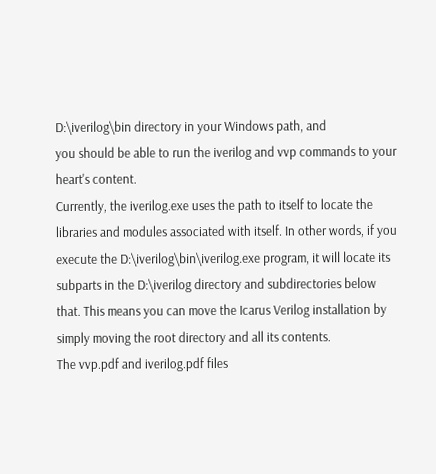D:\iverilog\bin directory in your Windows path, and
you should be able to run the iverilog and vvp commands to your
heart's content.
Currently, the iverilog.exe uses the path to itself to locate the
libraries and modules associated with itself. In other words, if you
execute the D:\iverilog\bin\iverilog.exe program, it will locate its
subparts in the D:\iverilog directory and subdirectories below
that. This means you can move the Icarus Verilog installation by
simply moving the root directory and all its contents.
The vvp.pdf and iverilog.pdf files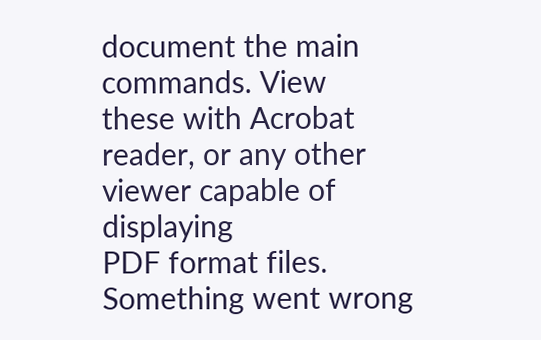document the main commands. View
these with Acrobat reader, or any other viewer capable of displaying
PDF format files.
Something went wrong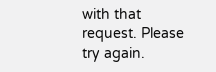with that request. Please try again.